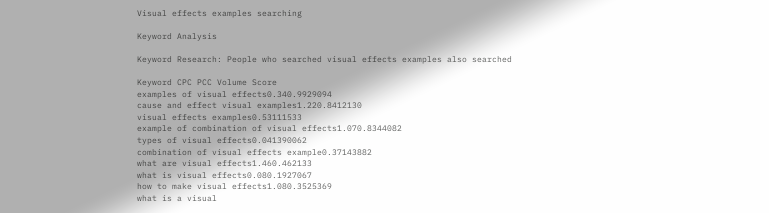Visual effects examples searching

Keyword Analysis

Keyword Research: People who searched visual effects examples also searched

Keyword CPC PCC Volume Score
examples of visual effects0.340.9929094
cause and effect visual examples1.220.8412130
visual effects examples0.53111533
example of combination of visual effects1.070.8344082
types of visual effects0.041390062
combination of visual effects example0.37143882
what are visual effects1.460.462133
what is visual effects0.080.1927067
how to make visual effects1.080.3525369
what is a visual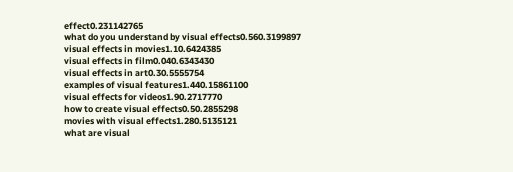effect0.231142765
what do you understand by visual effects0.560.3199897
visual effects in movies1.10.6424385
visual effects in film0.040.6343430
visual effects in art0.30.5555754
examples of visual features1.440.15861100
visual effects for videos1.90.2717770
how to create visual effects0.50.2855298
movies with visual effects1.280.5135121
what are visual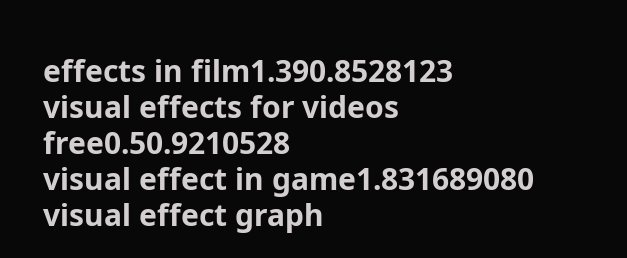effects in film1.390.8528123
visual effects for videos free0.50.9210528
visual effect in game1.831689080
visual effect graph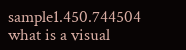sample1.450.744504
what is a visual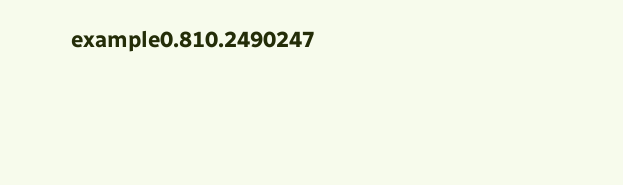example0.810.2490247